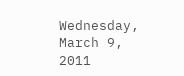Wednesday, March 9, 2011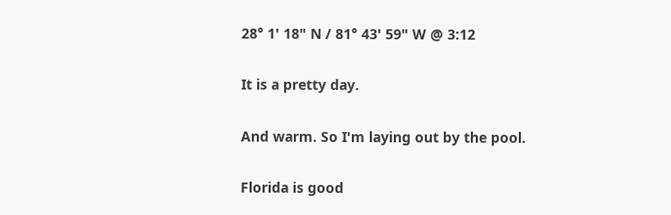28° 1' 18" N / 81° 43' 59" W @ 3:12

It is a pretty day.

And warm. So I'm laying out by the pool.

Florida is good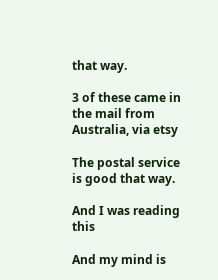that way.

3 of these came in the mail from Australia, via etsy

The postal service is good that way.

And I was reading this

And my mind is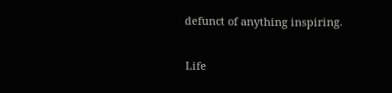defunct of anything inspiring.

Life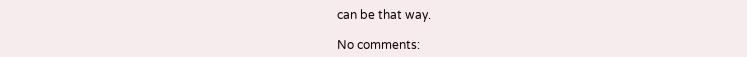can be that way.

No comments: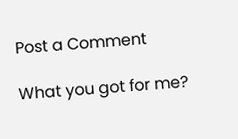Post a Comment

What you got for me?